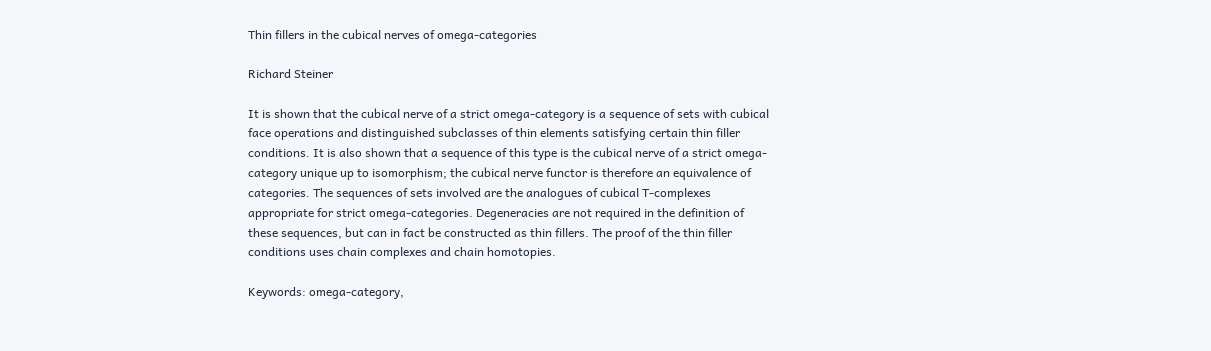Thin fillers in the cubical nerves of omega-categories

Richard Steiner

It is shown that the cubical nerve of a strict omega-category is a sequence of sets with cubical face operations and distinguished subclasses of thin elements satisfying certain thin filler conditions. It is also shown that a sequence of this type is the cubical nerve of a strict omega-category unique up to isomorphism; the cubical nerve functor is therefore an equivalence of categories. The sequences of sets involved are the analogues of cubical T-complexes appropriate for strict omega-categories. Degeneracies are not required in the definition of these sequences, but can in fact be constructed as thin fillers. The proof of the thin filler conditions uses chain complexes and chain homotopies.

Keywords: omega-category,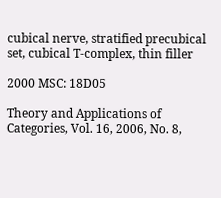cubical nerve, stratified precubical set, cubical T-complex, thin filler

2000 MSC: 18D05

Theory and Applications of Categories, Vol. 16, 2006, No. 8,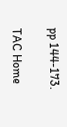pp 144-173.

TAC Home